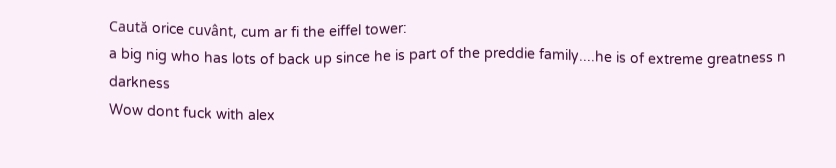Caută orice cuvânt, cum ar fi the eiffel tower:
a big nig who has lots of back up since he is part of the preddie family....he is of extreme greatness n darkness
Wow dont fuck with alex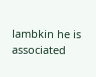lambkin he is associated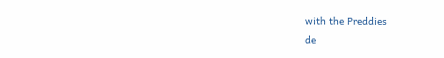with the Preddies
de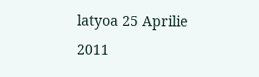latyoa 25 Aprilie 2011